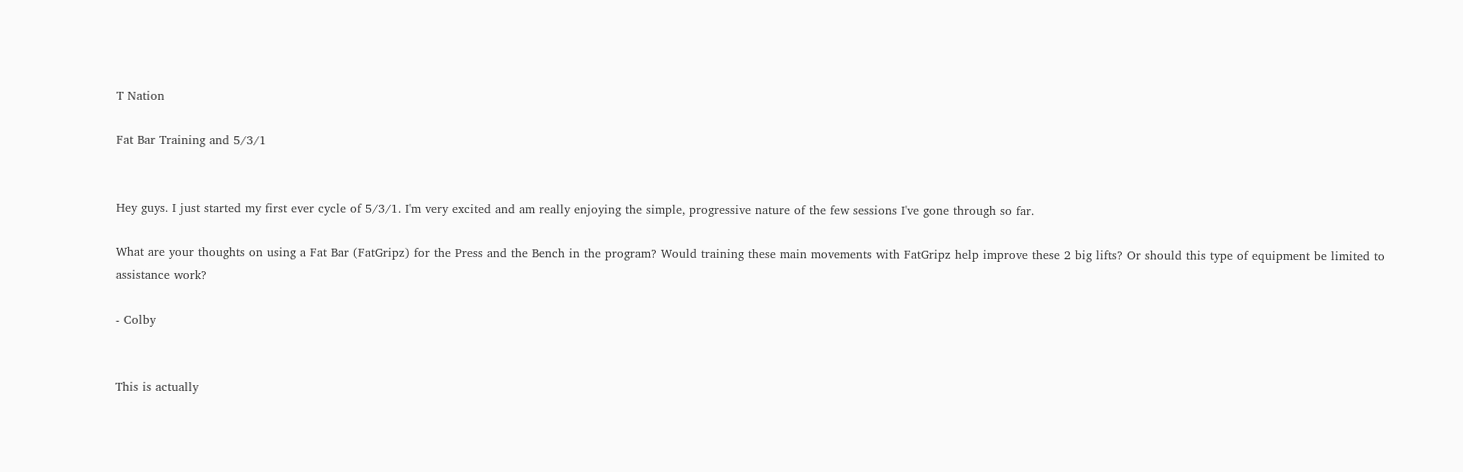T Nation

Fat Bar Training and 5/3/1


Hey guys. I just started my first ever cycle of 5/3/1. I'm very excited and am really enjoying the simple, progressive nature of the few sessions I've gone through so far.

What are your thoughts on using a Fat Bar (FatGripz) for the Press and the Bench in the program? Would training these main movements with FatGripz help improve these 2 big lifts? Or should this type of equipment be limited to assistance work?

- Colby


This is actually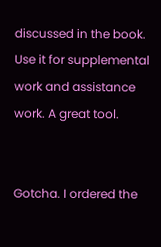discussed in the book. Use it for supplemental work and assistance work. A great tool.


Gotcha. I ordered the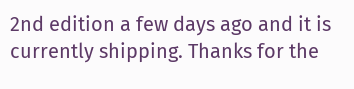2nd edition a few days ago and it is currently shipping. Thanks for the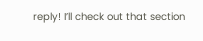reply! I’ll check out that section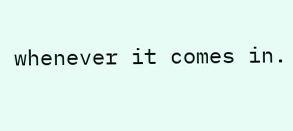whenever it comes in.